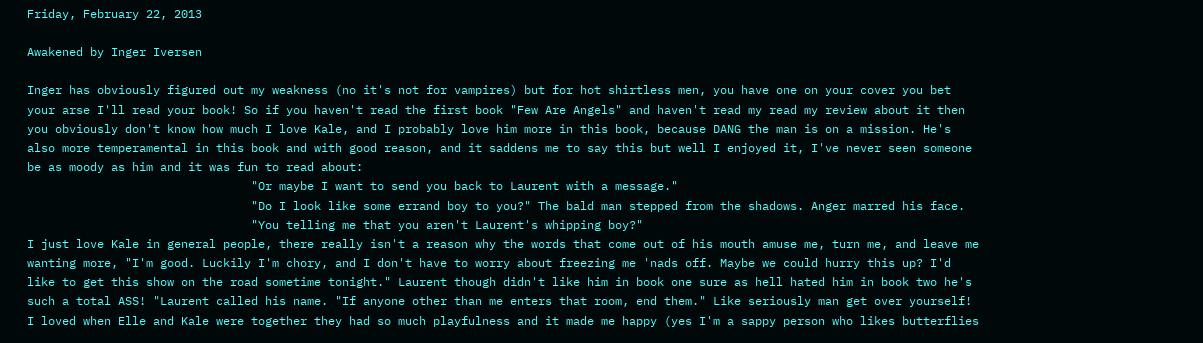Friday, February 22, 2013

Awakened by Inger Iversen

Inger has obviously figured out my weakness (no it's not for vampires) but for hot shirtless men, you have one on your cover you bet your arse I'll read your book! So if you haven't read the first book "Few Are Angels" and haven't read my read my review about it then you obviously don't know how much I love Kale, and I probably love him more in this book, because DANG the man is on a mission. He's also more temperamental in this book and with good reason, and it saddens me to say this but well I enjoyed it, I've never seen someone be as moody as him and it was fun to read about:
                                "Or maybe I want to send you back to Laurent with a message."
                                "Do I look like some errand boy to you?" The bald man stepped from the shadows. Anger marred his face.
                                "You telling me that you aren't Laurent's whipping boy?"
I just love Kale in general people, there really isn't a reason why the words that come out of his mouth amuse me, turn me, and leave me wanting more, "I'm good. Luckily I'm chory, and I don't have to worry about freezing me 'nads off. Maybe we could hurry this up? I'd like to get this show on the road sometime tonight." Laurent though didn't like him in book one sure as hell hated him in book two he's such a total ASS! "Laurent called his name. "If anyone other than me enters that room, end them." Like seriously man get over yourself! I loved when Elle and Kale were together they had so much playfulness and it made me happy (yes I'm a sappy person who likes butterflies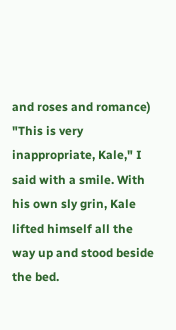and roses and romance) "This is very inappropriate, Kale," I said with a smile. With his own sly grin, Kale lifted himself all the way up and stood beside the bed.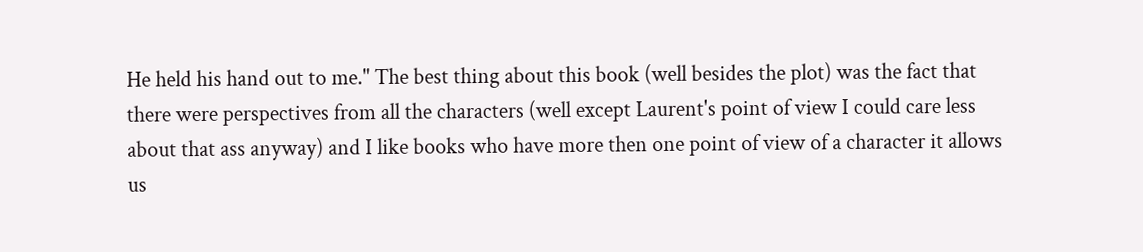He held his hand out to me." The best thing about this book (well besides the plot) was the fact that there were perspectives from all the characters (well except Laurent's point of view I could care less about that ass anyway) and I like books who have more then one point of view of a character it allows us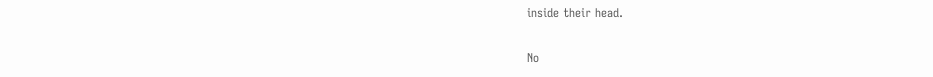inside their head.

No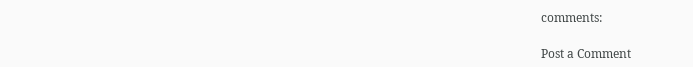comments:

Post a Comment